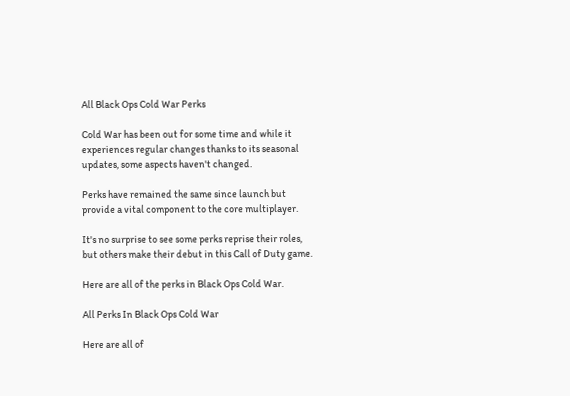All Black Ops Cold War Perks

Cold War has been out for some time and while it experiences regular changes thanks to its seasonal updates, some aspects haven't changed.

Perks have remained the same since launch but provide a vital component to the core multiplayer.

It's no surprise to see some perks reprise their roles, but others make their debut in this Call of Duty game.

Here are all of the perks in Black Ops Cold War.

All Perks In Black Ops Cold War

Here are all of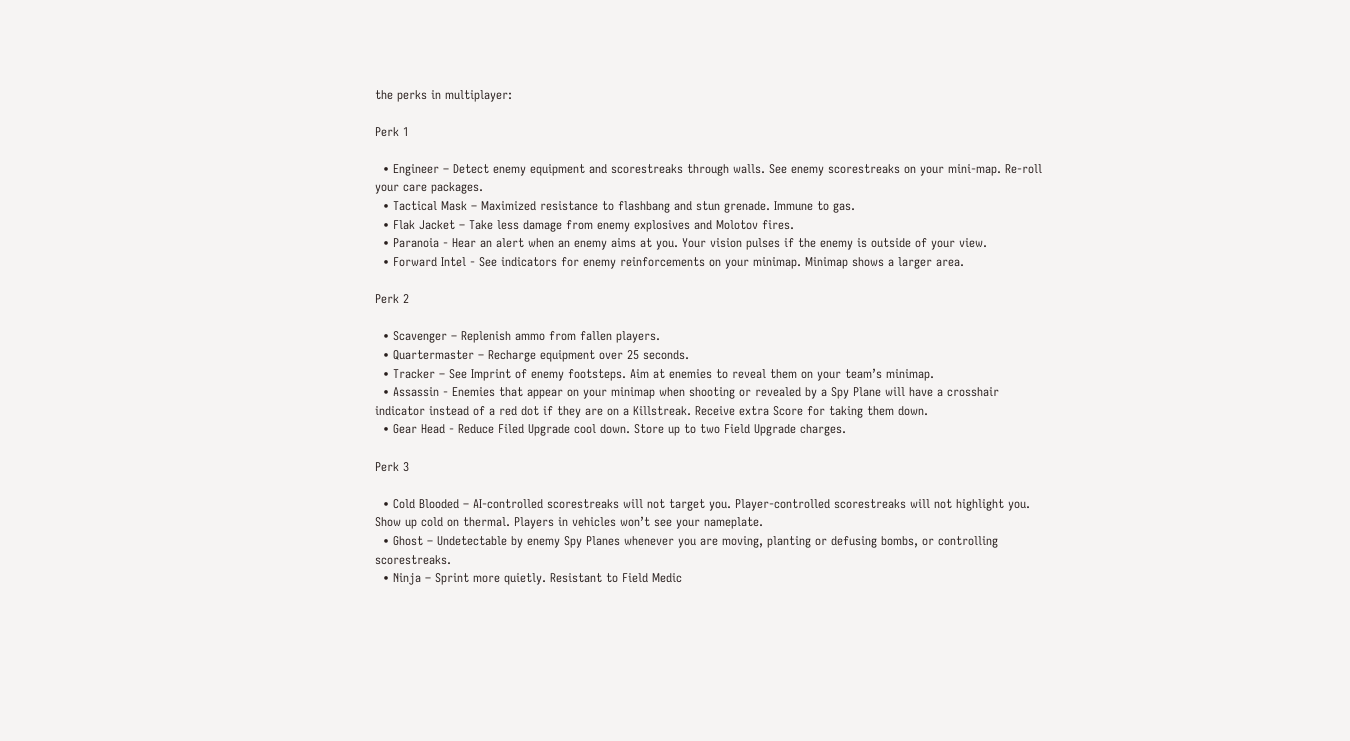the perks in multiplayer:

Perk 1

  • Engineer – Detect enemy equipment and scorestreaks through walls. See enemy scorestreaks on your mini-map. Re-roll your care packages.
  • Tactical Mask – Maximized resistance to flashbang and stun grenade. Immune to gas.
  • Flak Jacket – Take less damage from enemy explosives and Molotov fires.
  • Paranoia - Hear an alert when an enemy aims at you. Your vision pulses if the enemy is outside of your view.
  • Forward Intel - See indicators for enemy reinforcements on your minimap. Minimap shows a larger area.

Perk 2

  • Scavenger – Replenish ammo from fallen players.
  • Quartermaster – Recharge equipment over 25 seconds.
  • Tracker – See Imprint of enemy footsteps. Aim at enemies to reveal them on your team’s minimap.
  • Assassin - Enemies that appear on your minimap when shooting or revealed by a Spy Plane will have a crosshair indicator instead of a red dot if they are on a Killstreak. Receive extra Score for taking them down.
  • Gear Head - Reduce Filed Upgrade cool down. Store up to two Field Upgrade charges.

Perk 3

  • Cold Blooded – AI-controlled scorestreaks will not target you. Player-controlled scorestreaks will not highlight you. Show up cold on thermal. Players in vehicles won’t see your nameplate.
  • Ghost – Undetectable by enemy Spy Planes whenever you are moving, planting or defusing bombs, or controlling scorestreaks.
  • Ninja – Sprint more quietly. Resistant to Field Medic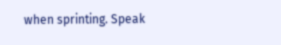when sprinting. Speak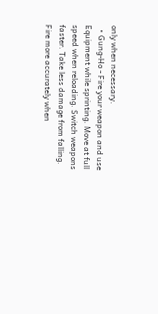only when necessary.
  • Gung-Ho - Fire your weapon and use Equipment while sprinting. Move at full speed when reloading. Switch weapons faster. Take less damage from falling. Fire more accurately when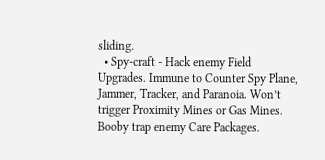sliding.
  • Spy-craft - Hack enemy Field Upgrades. Immune to Counter Spy Plane, Jammer, Tracker, and Paranoia. Won’t trigger Proximity Mines or Gas Mines. Booby trap enemy Care Packages.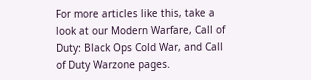For more articles like this, take a look at our Modern Warfare, Call of Duty: Black Ops Cold War, and Call of Duty Warzone pages.